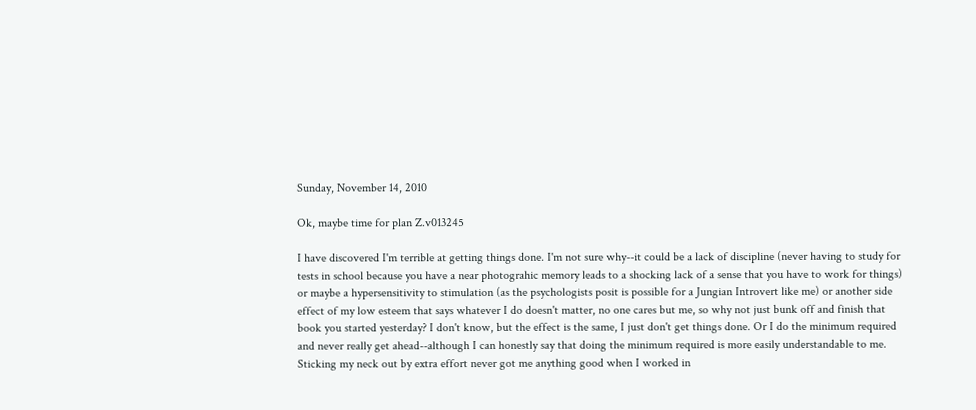Sunday, November 14, 2010

Ok, maybe time for plan Z.v013245

I have discovered I'm terrible at getting things done. I'm not sure why--it could be a lack of discipline (never having to study for tests in school because you have a near photograhic memory leads to a shocking lack of a sense that you have to work for things) or maybe a hypersensitivity to stimulation (as the psychologists posit is possible for a Jungian Introvert like me) or another side effect of my low esteem that says whatever I do doesn't matter, no one cares but me, so why not just bunk off and finish that book you started yesterday? I don't know, but the effect is the same, I just don't get things done. Or I do the minimum required and never really get ahead--although I can honestly say that doing the minimum required is more easily understandable to me. Sticking my neck out by extra effort never got me anything good when I worked in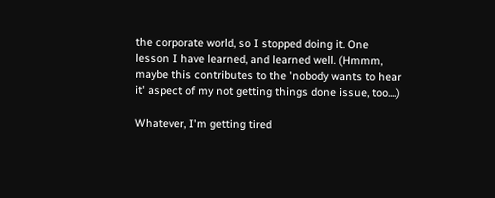the corporate world, so I stopped doing it. One lesson I have learned, and learned well. (Hmmm, maybe this contributes to the 'nobody wants to hear it' aspect of my not getting things done issue, too....)

Whatever, I'm getting tired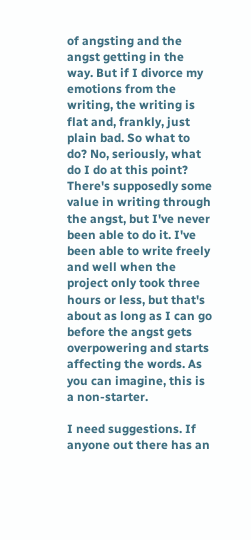of angsting and the angst getting in the way. But if I divorce my emotions from the writing, the writing is flat and, frankly, just plain bad. So what to do? No, seriously, what do I do at this point? There's supposedly some value in writing through the angst, but I've never been able to do it. I've been able to write freely and well when the project only took three hours or less, but that's about as long as I can go before the angst gets overpowering and starts affecting the words. As you can imagine, this is a non-starter.

I need suggestions. If anyone out there has an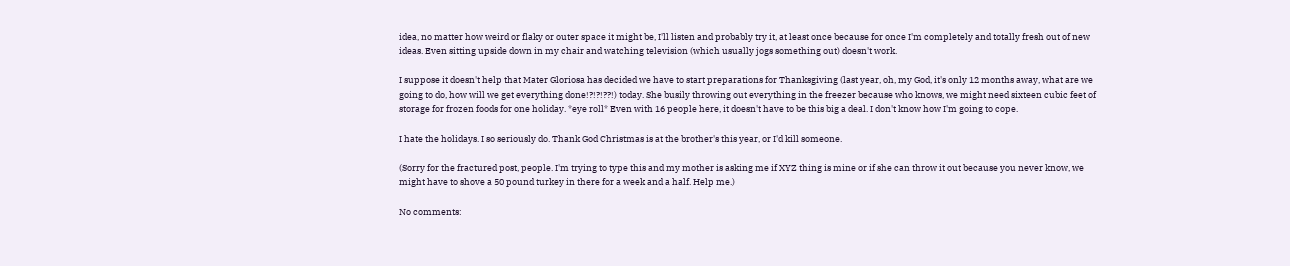idea, no matter how weird or flaky or outer space it might be, I'll listen and probably try it, at least once because for once I'm completely and totally fresh out of new ideas. Even sitting upside down in my chair and watching television (which usually jogs something out) doesn't work.

I suppose it doesn't help that Mater Gloriosa has decided we have to start preparations for Thanksgiving (last year, oh, my God, it's only 12 months away, what are we going to do, how will we get everything done!?!?!??!) today. She busily throwing out everything in the freezer because who knows, we might need sixteen cubic feet of storage for frozen foods for one holiday. *eye roll* Even with 16 people here, it doesn't have to be this big a deal. I don't know how I'm going to cope.

I hate the holidays. I so seriously do. Thank God Christmas is at the brother's this year, or I'd kill someone.

(Sorry for the fractured post, people. I'm trying to type this and my mother is asking me if XYZ thing is mine or if she can throw it out because you never know, we might have to shove a 50 pound turkey in there for a week and a half. Help me.)

No comments: